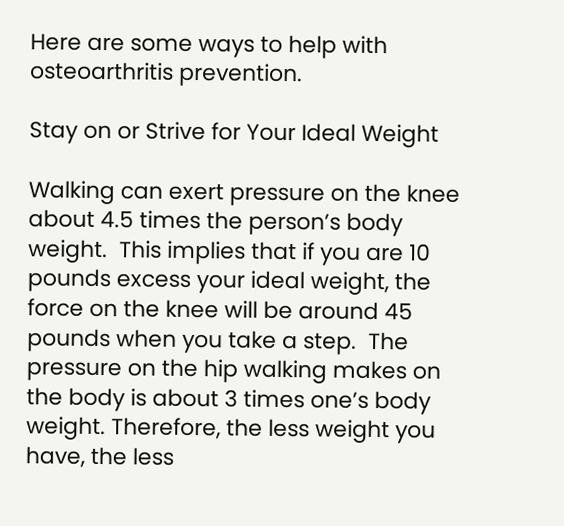Here are some ways to help with osteoarthritis prevention.

Stay on or Strive for Your Ideal Weight

Walking can exert pressure on the knee about 4.5 times the person’s body weight.  This implies that if you are 10 pounds excess your ideal weight, the force on the knee will be around 45 pounds when you take a step.  The pressure on the hip walking makes on the body is about 3 times one’s body weight. Therefore, the less weight you have, the less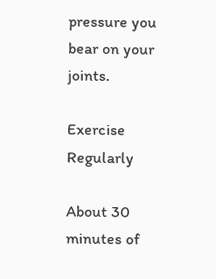pressure you bear on your joints.

Exercise Regularly

About 30 minutes of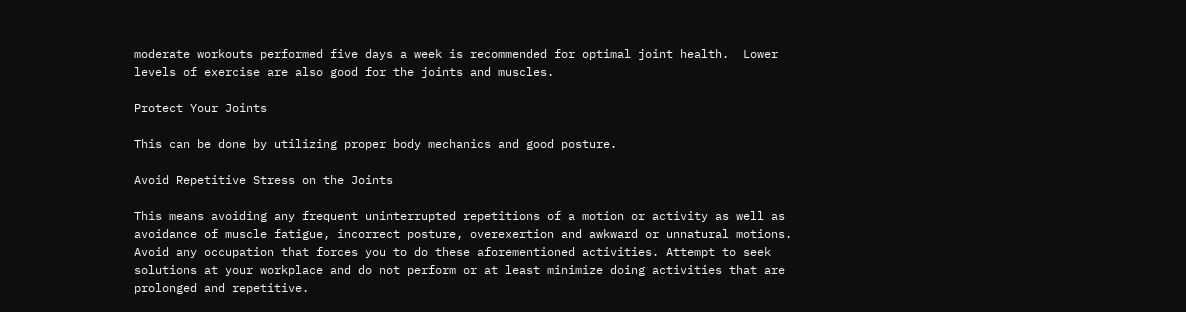moderate workouts performed five days a week is recommended for optimal joint health.  Lower levels of exercise are also good for the joints and muscles.

Protect Your Joints

This can be done by utilizing proper body mechanics and good posture.

Avoid Repetitive Stress on the Joints

This means avoiding any frequent uninterrupted repetitions of a motion or activity as well as avoidance of muscle fatigue, incorrect posture, overexertion and awkward or unnatural motions.  Avoid any occupation that forces you to do these aforementioned activities. Attempt to seek solutions at your workplace and do not perform or at least minimize doing activities that are prolonged and repetitive.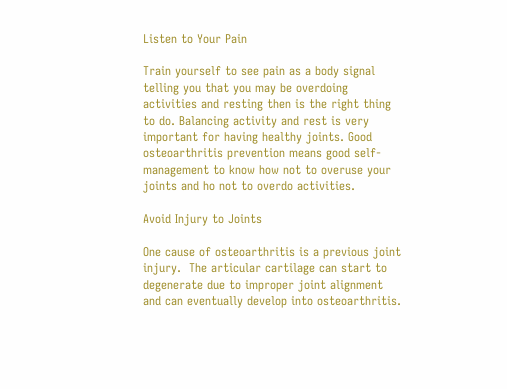Listen to Your Pain

Train yourself to see pain as a body signal telling you that you may be overdoing activities and resting then is the right thing to do. Balancing activity and rest is very important for having healthy joints. Good osteoarthritis prevention means good self-management to know how not to overuse your joints and ho not to overdo activities.

Avoid Injury to Joints

One cause of osteoarthritis is a previous joint injury.  The articular cartilage can start to degenerate due to improper joint alignment and can eventually develop into osteoarthritis.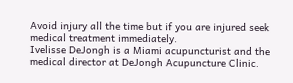Avoid injury all the time but if you are injured seek medical treatment immediately.
Ivelisse DeJongh is a Miami acupuncturist and the medical director at DeJongh Acupuncture Clinic.